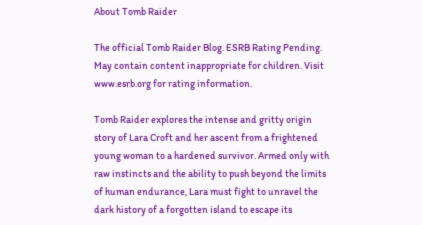About Tomb Raider

The official Tomb Raider Blog. ESRB Rating Pending. May contain content inappropriate for children. Visit www.esrb.org for rating information.

Tomb Raider explores the intense and gritty origin story of Lara Croft and her ascent from a frightened young woman to a hardened survivor. Armed only with raw instincts and the ability to push beyond the limits of human endurance, Lara must fight to unravel the dark history of a forgotten island to escape its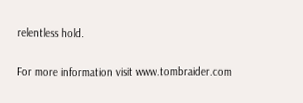relentless hold.

For more information visit www.tombraider.com